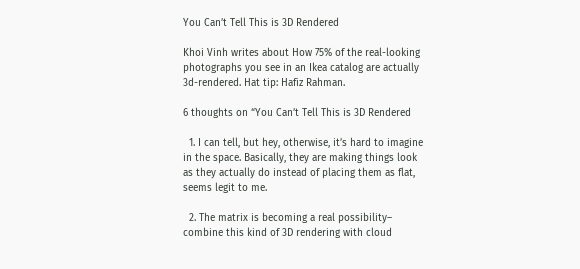You Can’t Tell This is 3D Rendered

Khoi Vinh writes about How 75% of the real-looking photographs you see in an Ikea catalog are actually 3d-rendered. Hat tip: Hafiz Rahman.

6 thoughts on “You Can’t Tell This is 3D Rendered

  1. I can tell, but hey, otherwise, it’s hard to imagine in the space. Basically, they are making things look as they actually do instead of placing them as flat, seems legit to me.

  2. The matrix is becoming a real possibility– combine this kind of 3D rendering with cloud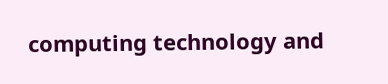computing technology and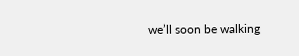we’ll soon be walking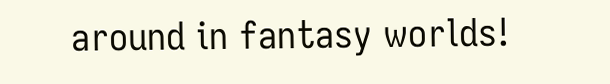around in fantasy worlds!